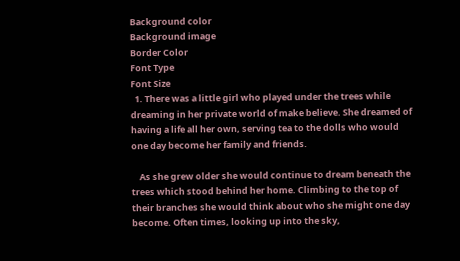Background color
Background image
Border Color
Font Type
Font Size
  1. There was a little girl who played under the trees while dreaming in her private world of make believe. She dreamed of having a life all her own, serving tea to the dolls who would one day become her family and friends.

    As she grew older she would continue to dream beneath the trees which stood behind her home. Climbing to the top of their branches she would think about who she might one day become. Often times, looking up into the sky,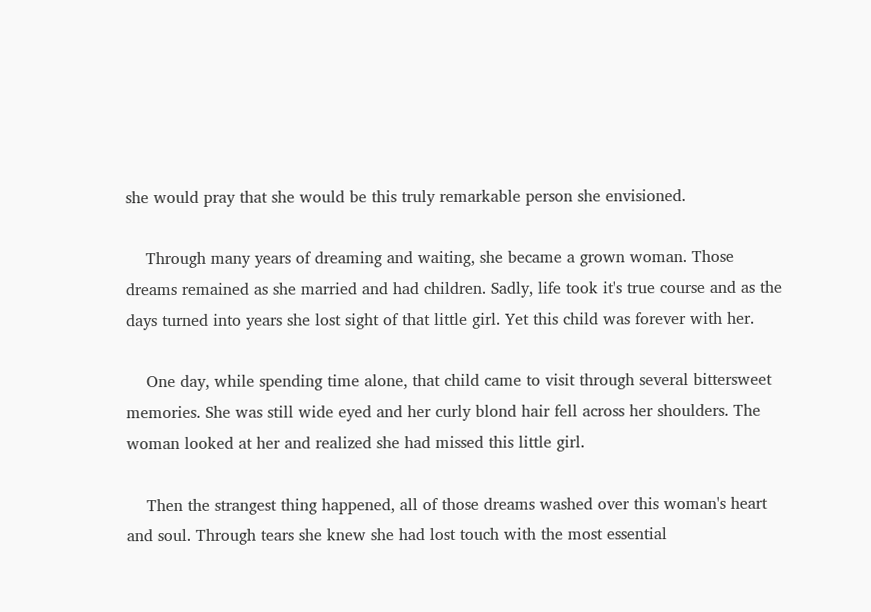she would pray that she would be this truly remarkable person she envisioned.

    Through many years of dreaming and waiting, she became a grown woman. Those dreams remained as she married and had children. Sadly, life took it's true course and as the days turned into years she lost sight of that little girl. Yet this child was forever with her.

    One day, while spending time alone, that child came to visit through several bittersweet memories. She was still wide eyed and her curly blond hair fell across her shoulders. The woman looked at her and realized she had missed this little girl.

    Then the strangest thing happened, all of those dreams washed over this woman's heart and soul. Through tears she knew she had lost touch with the most essential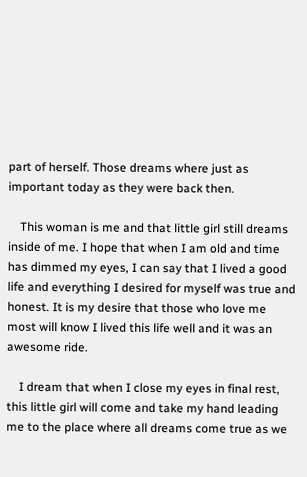part of herself. Those dreams where just as important today as they were back then.

    This woman is me and that little girl still dreams inside of me. I hope that when I am old and time has dimmed my eyes, I can say that I lived a good life and everything I desired for myself was true and honest. It is my desire that those who love me most will know I lived this life well and it was an awesome ride.

    I dream that when I close my eyes in final rest, this little girl will come and take my hand leading me to the place where all dreams come true as we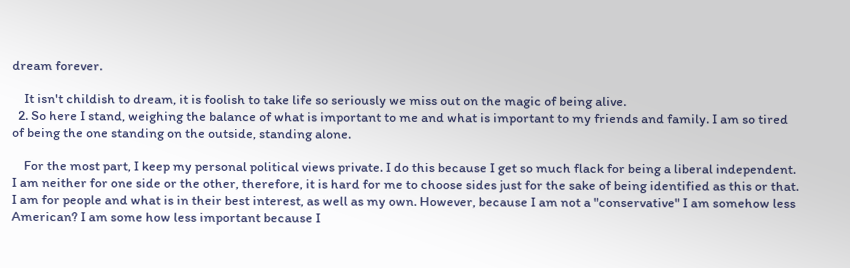dream forever.

    It isn't childish to dream, it is foolish to take life so seriously we miss out on the magic of being alive.
  2. So here I stand, weighing the balance of what is important to me and what is important to my friends and family. I am so tired of being the one standing on the outside, standing alone.

    For the most part, I keep my personal political views private. I do this because I get so much flack for being a liberal independent. I am neither for one side or the other, therefore, it is hard for me to choose sides just for the sake of being identified as this or that. I am for people and what is in their best interest, as well as my own. However, because I am not a "conservative" I am somehow less American? I am some how less important because I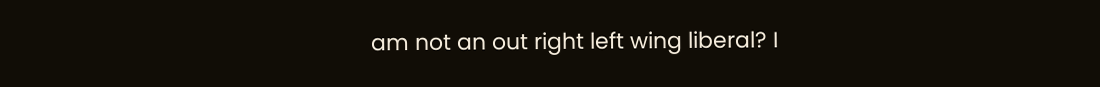am not an out right left wing liberal? I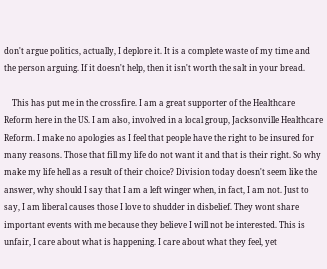don't argue politics, actually, I deplore it. It is a complete waste of my time and the person arguing. If it doesn't help, then it isn't worth the salt in your bread.

    This has put me in the crossfire. I am a great supporter of the Healthcare Reform here in the US. I am also, involved in a local group, Jacksonville Healthcare Reform. I make no apologies as I feel that people have the right to be insured for many reasons. Those that fill my life do not want it and that is their right. So why make my life hell as a result of their choice? Division today doesn't seem like the answer, why should I say that I am a left winger when, in fact, I am not. Just to say, I am liberal causes those I love to shudder in disbelief. They wont share important events with me because they believe I will not be interested. This is unfair, I care about what is happening. I care about what they feel, yet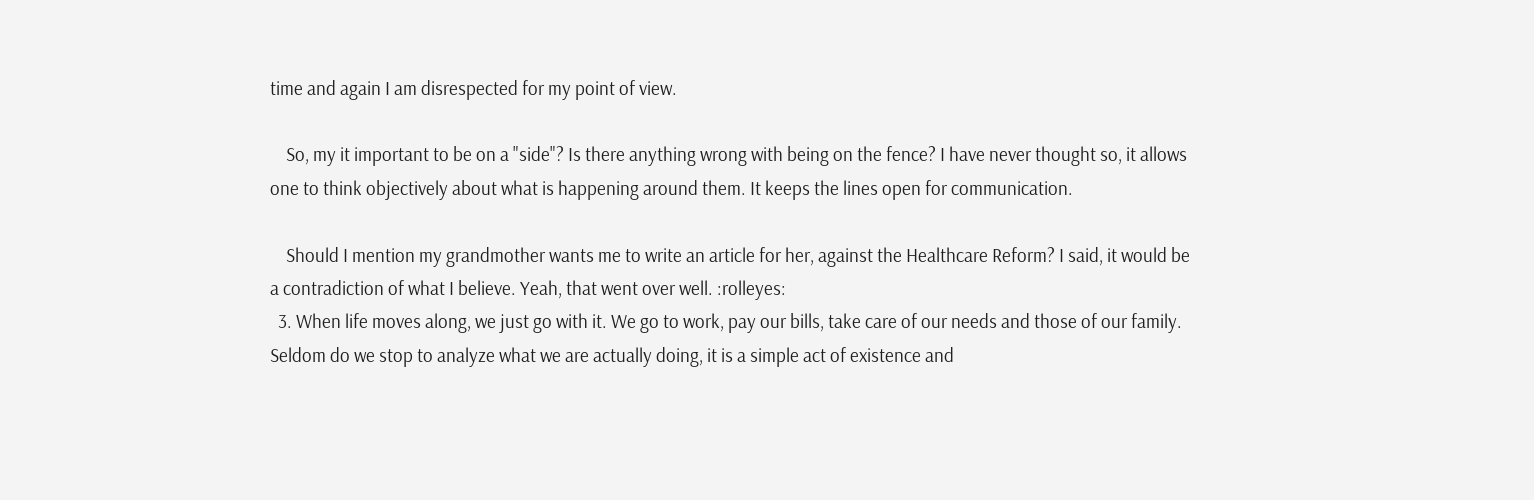time and again I am disrespected for my point of view.

    So, my it important to be on a "side"? Is there anything wrong with being on the fence? I have never thought so, it allows one to think objectively about what is happening around them. It keeps the lines open for communication.

    Should I mention my grandmother wants me to write an article for her, against the Healthcare Reform? I said, it would be a contradiction of what I believe. Yeah, that went over well. :rolleyes:
  3. When life moves along, we just go with it. We go to work, pay our bills, take care of our needs and those of our family. Seldom do we stop to analyze what we are actually doing, it is a simple act of existence and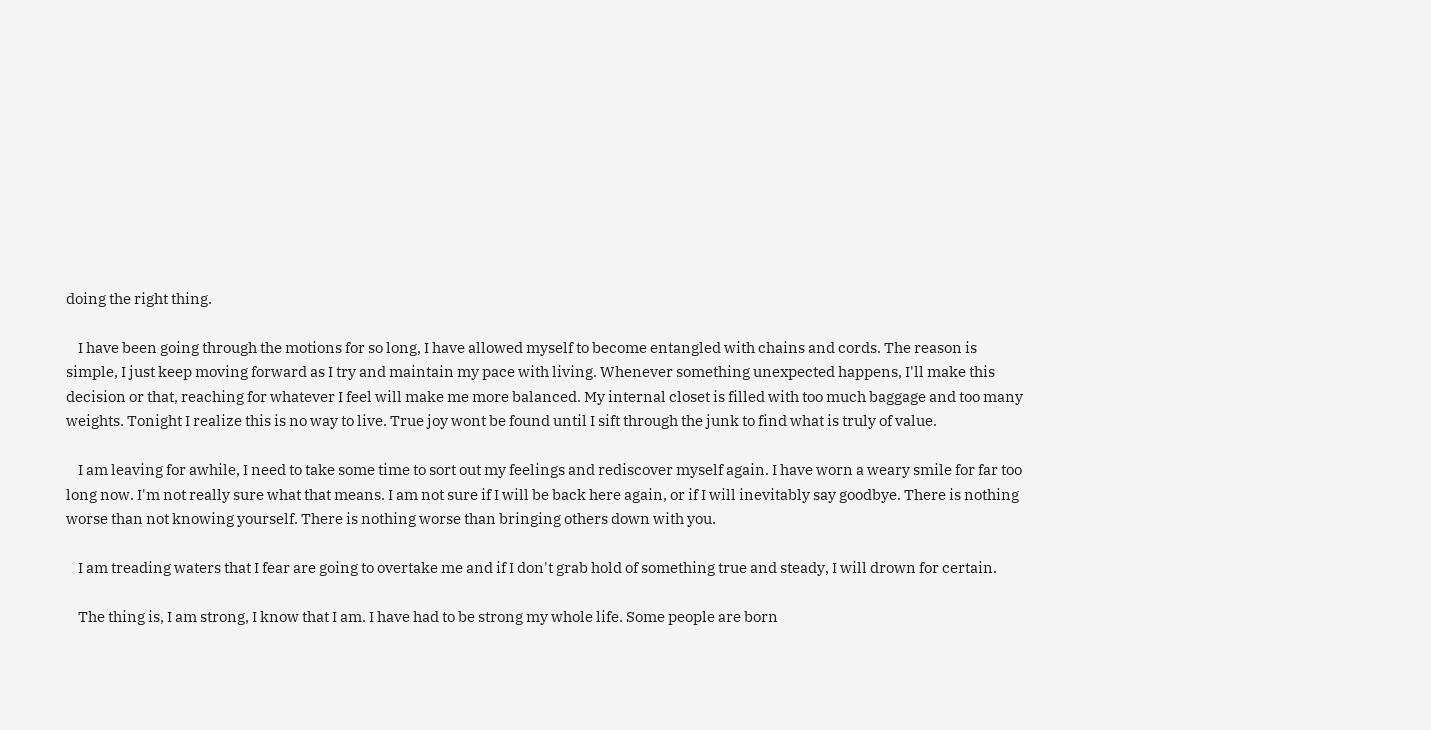doing the right thing.

    I have been going through the motions for so long, I have allowed myself to become entangled with chains and cords. The reason is simple, I just keep moving forward as I try and maintain my pace with living. Whenever something unexpected happens, I'll make this decision or that, reaching for whatever I feel will make me more balanced. My internal closet is filled with too much baggage and too many weights. Tonight I realize this is no way to live. True joy wont be found until I sift through the junk to find what is truly of value.

    I am leaving for awhile, I need to take some time to sort out my feelings and rediscover myself again. I have worn a weary smile for far too long now. I'm not really sure what that means. I am not sure if I will be back here again, or if I will inevitably say goodbye. There is nothing worse than not knowing yourself. There is nothing worse than bringing others down with you.

    I am treading waters that I fear are going to overtake me and if I don't grab hold of something true and steady, I will drown for certain.

    The thing is, I am strong, I know that I am. I have had to be strong my whole life. Some people are born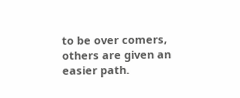to be over comers, others are given an easier path.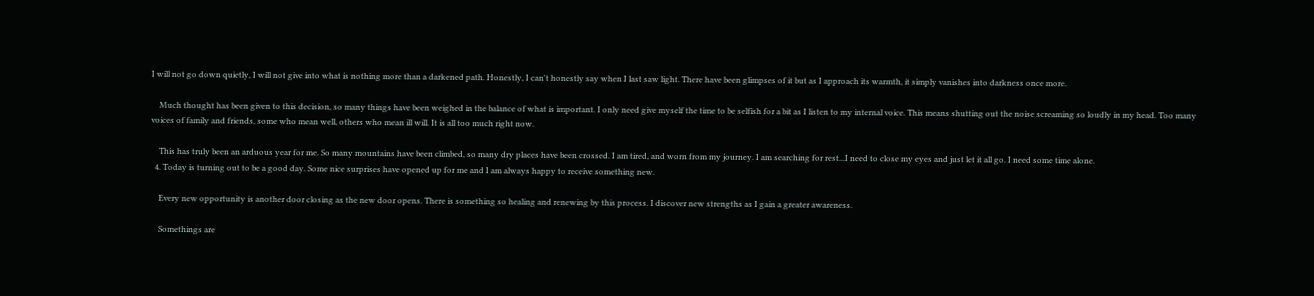I will not go down quietly, I will not give into what is nothing more than a darkened path. Honestly, I can't honestly say when I last saw light. There have been glimpses of it but as I approach its warmth, it simply vanishes into darkness once more.

    Much thought has been given to this decision, so many things have been weighed in the balance of what is important. I only need give myself the time to be selfish for a bit as I listen to my internal voice. This means shutting out the noise screaming so loudly in my head. Too many voices of family and friends, some who mean well, others who mean ill will. It is all too much right now.

    This has truly been an arduous year for me. So many mountains have been climbed, so many dry places have been crossed. I am tired, and worn from my journey. I am searching for rest...I need to close my eyes and just let it all go. I need some time alone.
  4. Today is turning out to be a good day. Some nice surprises have opened up for me and I am always happy to receive something new.

    Every new opportunity is another door closing as the new door opens. There is something so healing and renewing by this process. I discover new strengths as I gain a greater awareness.

    Somethings are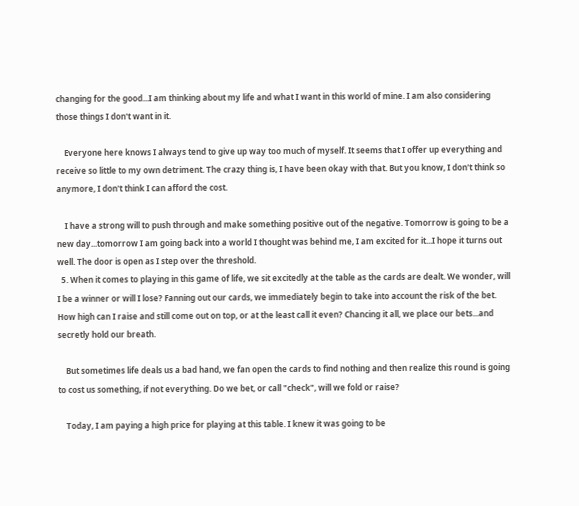changing for the good...I am thinking about my life and what I want in this world of mine. I am also considering those things I don't want in it.

    Everyone here knows I always tend to give up way too much of myself. It seems that I offer up everything and receive so little to my own detriment. The crazy thing is, I have been okay with that. But you know, I don't think so anymore, I don't think I can afford the cost.

    I have a strong will to push through and make something positive out of the negative. Tomorrow is going to be a new day...tomorrow I am going back into a world I thought was behind me, I am excited for it...I hope it turns out well. The door is open as I step over the threshold.
  5. When it comes to playing in this game of life, we sit excitedly at the table as the cards are dealt. We wonder, will I be a winner or will I lose? Fanning out our cards, we immediately begin to take into account the risk of the bet. How high can I raise and still come out on top, or at the least call it even? Chancing it all, we place our bets...and secretly hold our breath.

    But sometimes life deals us a bad hand, we fan open the cards to find nothing and then realize this round is going to cost us something, if not everything. Do we bet, or call "check", will we fold or raise?

    Today, I am paying a high price for playing at this table. I knew it was going to be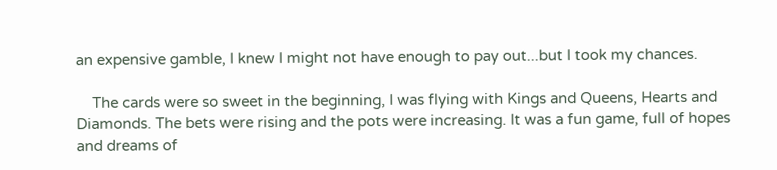an expensive gamble, I knew I might not have enough to pay out...but I took my chances.

    The cards were so sweet in the beginning, I was flying with Kings and Queens, Hearts and Diamonds. The bets were rising and the pots were increasing. It was a fun game, full of hopes and dreams of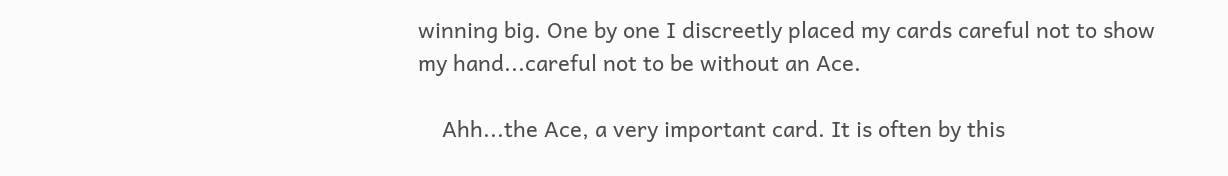winning big. One by one I discreetly placed my cards careful not to show my hand...careful not to be without an Ace.

    Ahh...the Ace, a very important card. It is often by this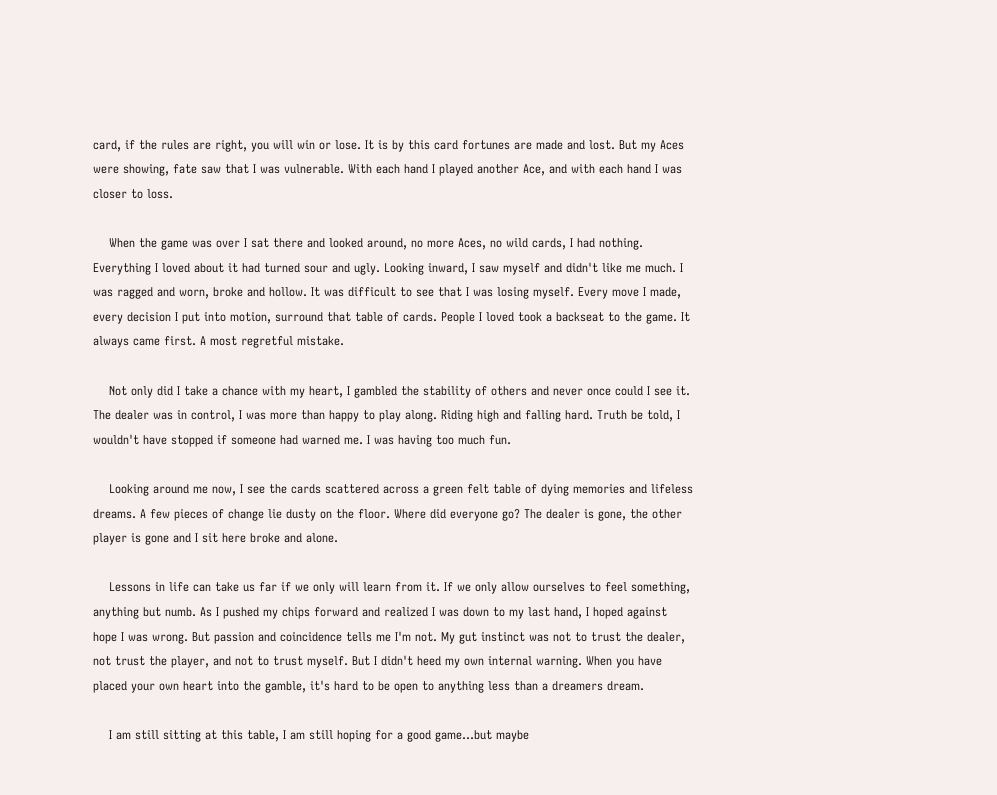card, if the rules are right, you will win or lose. It is by this card fortunes are made and lost. But my Aces were showing, fate saw that I was vulnerable. With each hand I played another Ace, and with each hand I was closer to loss.

    When the game was over I sat there and looked around, no more Aces, no wild cards, I had nothing. Everything I loved about it had turned sour and ugly. Looking inward, I saw myself and didn't like me much. I was ragged and worn, broke and hollow. It was difficult to see that I was losing myself. Every move I made, every decision I put into motion, surround that table of cards. People I loved took a backseat to the game. It always came first. A most regretful mistake.

    Not only did I take a chance with my heart, I gambled the stability of others and never once could I see it. The dealer was in control, I was more than happy to play along. Riding high and falling hard. Truth be told, I wouldn't have stopped if someone had warned me. I was having too much fun.

    Looking around me now, I see the cards scattered across a green felt table of dying memories and lifeless dreams. A few pieces of change lie dusty on the floor. Where did everyone go? The dealer is gone, the other player is gone and I sit here broke and alone.

    Lessons in life can take us far if we only will learn from it. If we only allow ourselves to feel something, anything but numb. As I pushed my chips forward and realized I was down to my last hand, I hoped against hope I was wrong. But passion and coincidence tells me I'm not. My gut instinct was not to trust the dealer, not trust the player, and not to trust myself. But I didn't heed my own internal warning. When you have placed your own heart into the gamble, it's hard to be open to anything less than a dreamers dream.

    I am still sitting at this table, I am still hoping for a good game...but maybe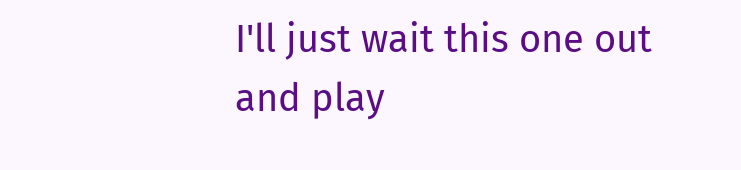I'll just wait this one out and play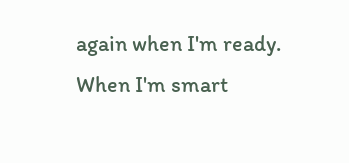again when I'm ready. When I'm smart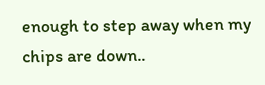enough to step away when my chips are down..